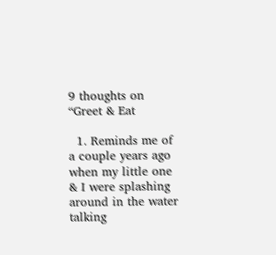9 thoughts on “Greet & Eat

  1. Reminds me of a couple years ago when my little one & I were splashing around in the water talking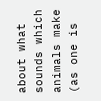about what sounds which animals make (as one is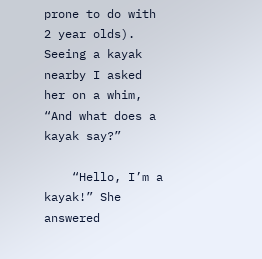prone to do with 2 year olds). Seeing a kayak nearby I asked her on a whim, “And what does a kayak say?”

    “Hello, I’m a kayak!” She answered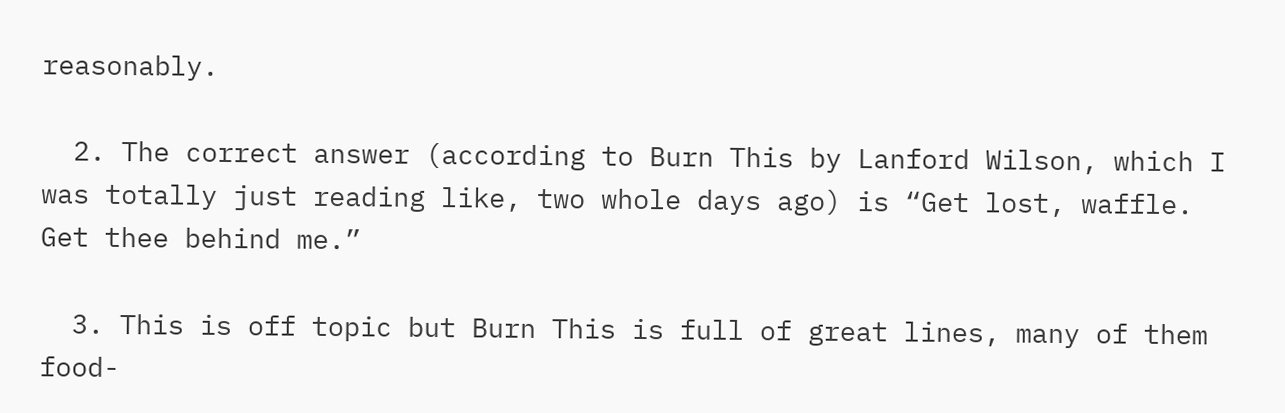reasonably.

  2. The correct answer (according to Burn This by Lanford Wilson, which I was totally just reading like, two whole days ago) is “Get lost, waffle. Get thee behind me.”

  3. This is off topic but Burn This is full of great lines, many of them food-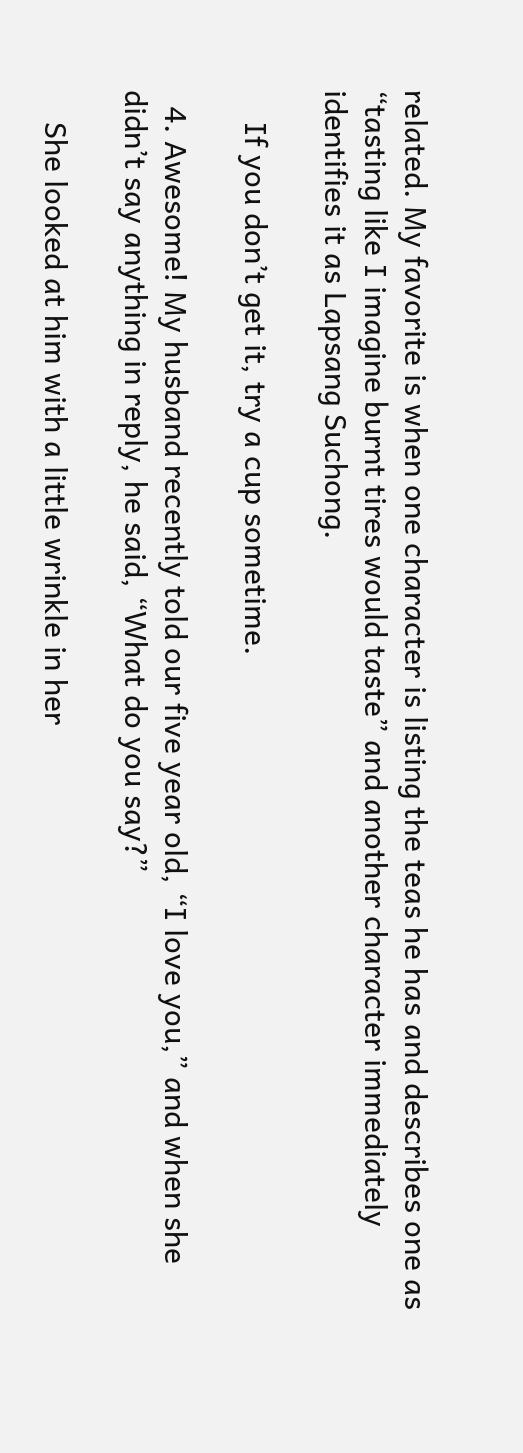related. My favorite is when one character is listing the teas he has and describes one as “tasting like I imagine burnt tires would taste” and another character immediately identifies it as Lapsang Suchong.

    If you don’t get it, try a cup sometime.

  4. Awesome! My husband recently told our five year old, “I love you,” and when she didn’t say anything in reply, he said, “What do you say?”

    She looked at him with a little wrinkle in her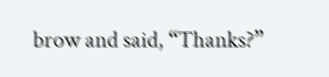brow and said, “Thanks?”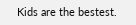Kids are the bestest.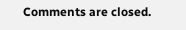Comments are closed.